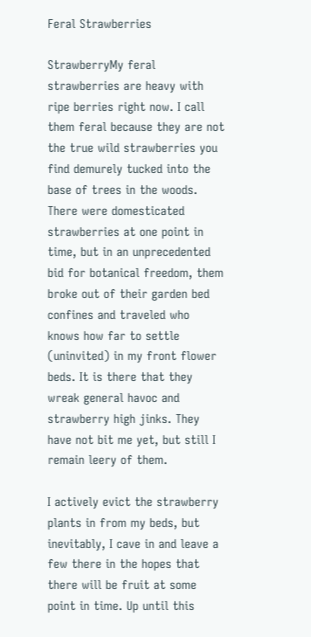Feral Strawberries

StrawberryMy feral strawberries are heavy with ripe berries right now. I call them feral because they are not the true wild strawberries you find demurely tucked into the base of trees in the woods. There were domesticated strawberries at one point in time, but in an unprecedented bid for botanical freedom, them broke out of their garden bed confines and traveled who knows how far to settle (uninvited) in my front flower beds. It is there that they wreak general havoc and strawberry high jinks. They have not bit me yet, but still I remain leery of them.

I actively evict the strawberry plants in from my beds, but inevitably, I cave in and leave a few there in the hopes that there will be fruit at some point in time. Up until this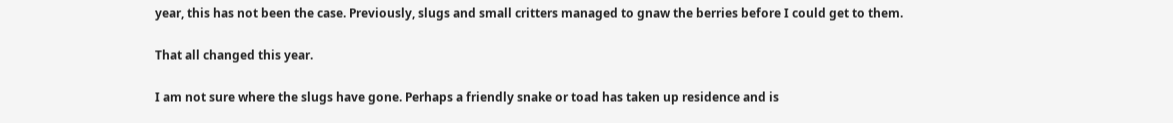year, this has not been the case. Previously, slugs and small critters managed to gnaw the berries before I could get to them.

That all changed this year.

I am not sure where the slugs have gone. Perhaps a friendly snake or toad has taken up residence and is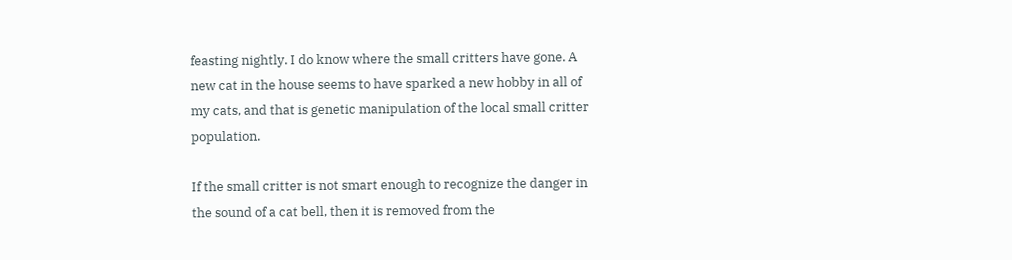feasting nightly. I do know where the small critters have gone. A new cat in the house seems to have sparked a new hobby in all of my cats, and that is genetic manipulation of the local small critter population.

If the small critter is not smart enough to recognize the danger in the sound of a cat bell, then it is removed from the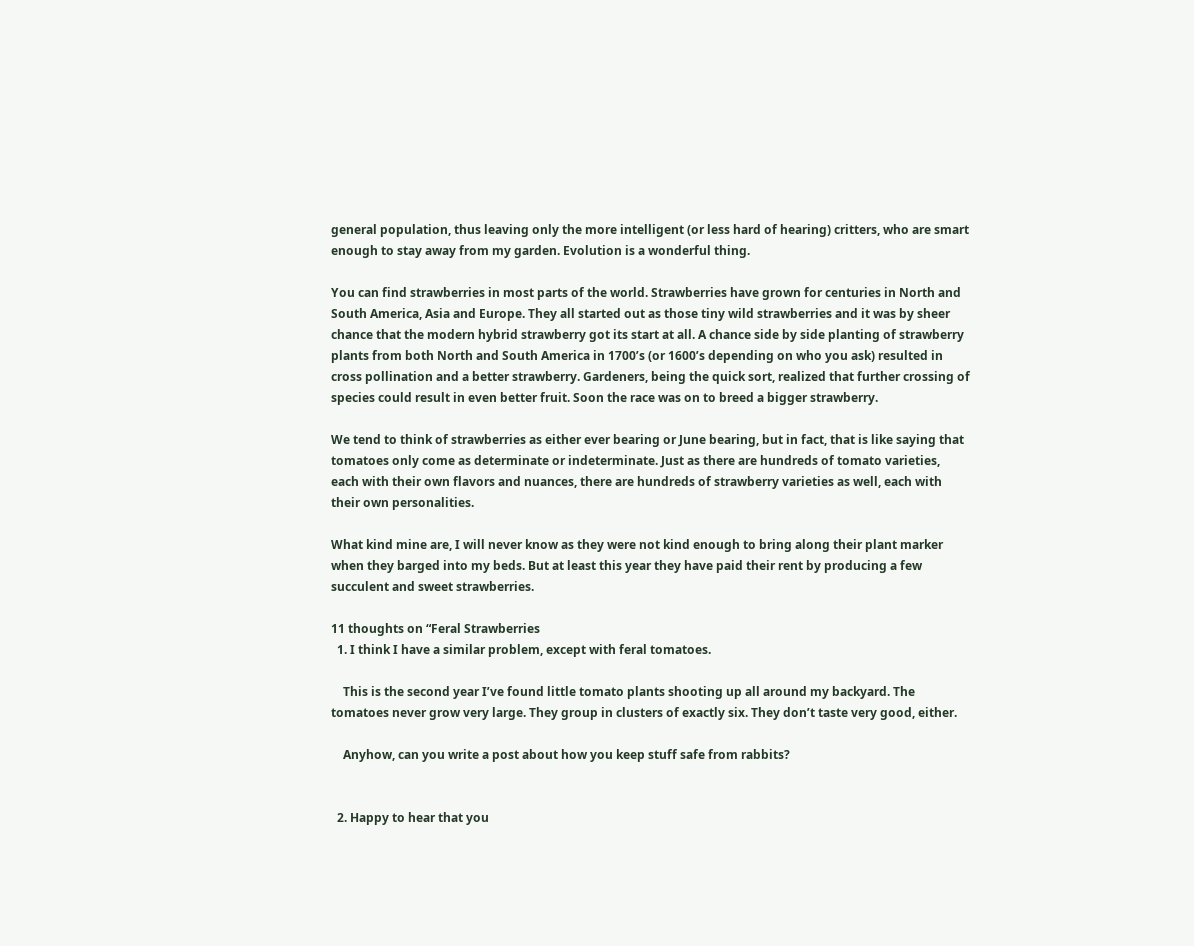general population, thus leaving only the more intelligent (or less hard of hearing) critters, who are smart enough to stay away from my garden. Evolution is a wonderful thing.

You can find strawberries in most parts of the world. Strawberries have grown for centuries in North and South America, Asia and Europe. They all started out as those tiny wild strawberries and it was by sheer chance that the modern hybrid strawberry got its start at all. A chance side by side planting of strawberry plants from both North and South America in 1700’s (or 1600’s depending on who you ask) resulted in cross pollination and a better strawberry. Gardeners, being the quick sort, realized that further crossing of species could result in even better fruit. Soon the race was on to breed a bigger strawberry.

We tend to think of strawberries as either ever bearing or June bearing, but in fact, that is like saying that tomatoes only come as determinate or indeterminate. Just as there are hundreds of tomato varieties, each with their own flavors and nuances, there are hundreds of strawberry varieties as well, each with their own personalities.

What kind mine are, I will never know as they were not kind enough to bring along their plant marker when they barged into my beds. But at least this year they have paid their rent by producing a few succulent and sweet strawberries.

11 thoughts on “Feral Strawberries
  1. I think I have a similar problem, except with feral tomatoes.

    This is the second year I’ve found little tomato plants shooting up all around my backyard. The tomatoes never grow very large. They group in clusters of exactly six. They don’t taste very good, either.

    Anyhow, can you write a post about how you keep stuff safe from rabbits?


  2. Happy to hear that you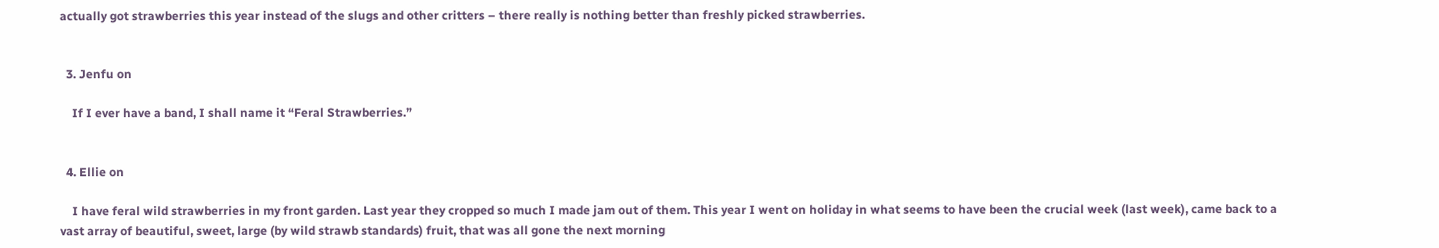actually got strawberries this year instead of the slugs and other critters – there really is nothing better than freshly picked strawberries.


  3. Jenfu on

    If I ever have a band, I shall name it “Feral Strawberries.”


  4. Ellie on

    I have feral wild strawberries in my front garden. Last year they cropped so much I made jam out of them. This year I went on holiday in what seems to have been the crucial week (last week), came back to a vast array of beautiful, sweet, large (by wild strawb standards) fruit, that was all gone the next morning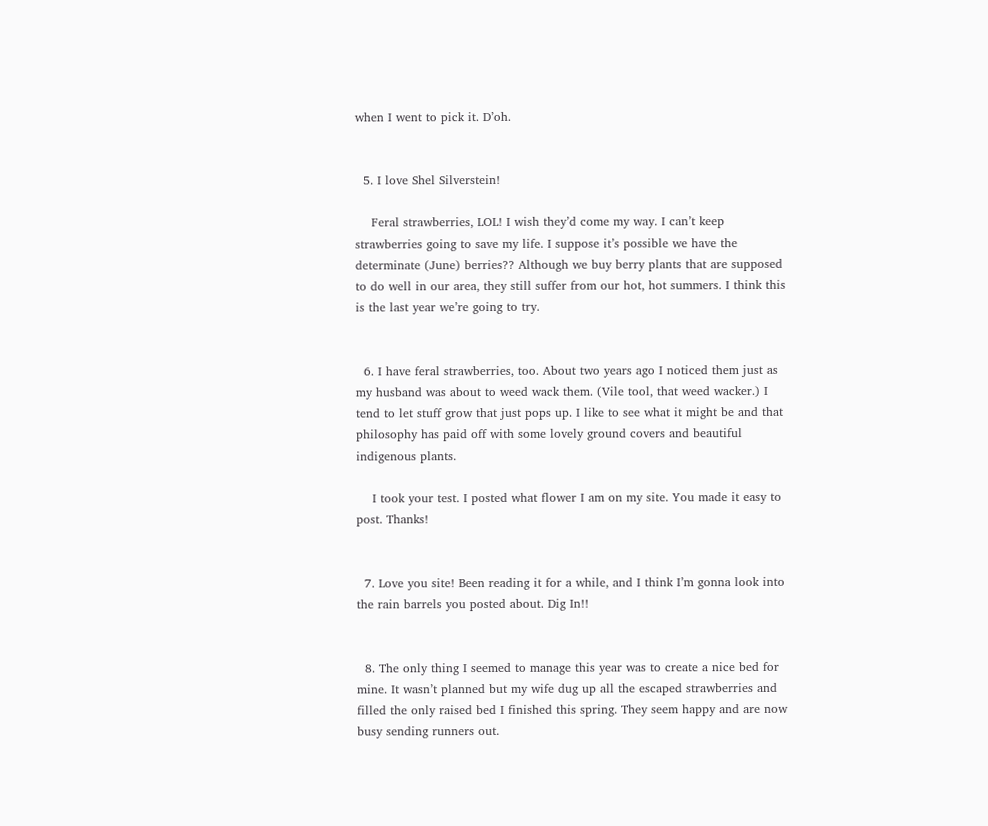when I went to pick it. D’oh.


  5. I love Shel Silverstein!

    Feral strawberries, LOL! I wish they’d come my way. I can’t keep strawberries going to save my life. I suppose it’s possible we have the determinate (June) berries?? Although we buy berry plants that are supposed to do well in our area, they still suffer from our hot, hot summers. I think this is the last year we’re going to try.


  6. I have feral strawberries, too. About two years ago I noticed them just as my husband was about to weed wack them. (Vile tool, that weed wacker.) I tend to let stuff grow that just pops up. I like to see what it might be and that philosophy has paid off with some lovely ground covers and beautiful indigenous plants.

    I took your test. I posted what flower I am on my site. You made it easy to post. Thanks!


  7. Love you site! Been reading it for a while, and I think I’m gonna look into the rain barrels you posted about. Dig In!!


  8. The only thing I seemed to manage this year was to create a nice bed for mine. It wasn’t planned but my wife dug up all the escaped strawberries and filled the only raised bed I finished this spring. They seem happy and are now busy sending runners out.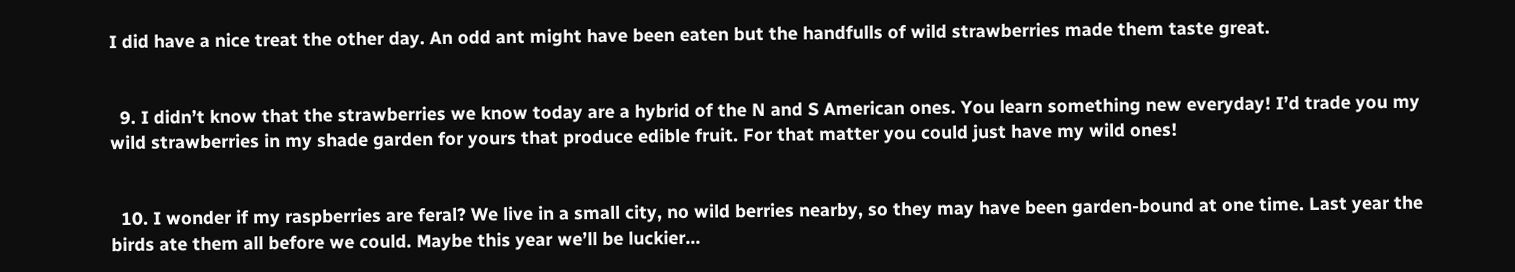I did have a nice treat the other day. An odd ant might have been eaten but the handfulls of wild strawberries made them taste great.


  9. I didn’t know that the strawberries we know today are a hybrid of the N and S American ones. You learn something new everyday! I’d trade you my wild strawberries in my shade garden for yours that produce edible fruit. For that matter you could just have my wild ones!


  10. I wonder if my raspberries are feral? We live in a small city, no wild berries nearby, so they may have been garden-bound at one time. Last year the birds ate them all before we could. Maybe this year we’ll be luckier…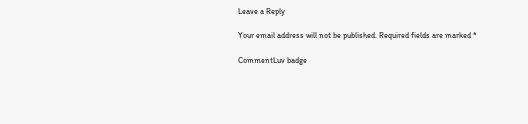Leave a Reply

Your email address will not be published. Required fields are marked *

CommentLuv badge